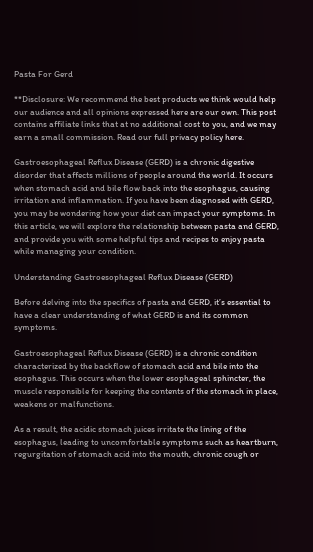Pasta For Gerd

**Disclosure: We recommend the best products we think would help our audience and all opinions expressed here are our own. This post contains affiliate links that at no additional cost to you, and we may earn a small commission. Read our full privacy policy here.

Gastroesophageal Reflux Disease (GERD) is a chronic digestive disorder that affects millions of people around the world. It occurs when stomach acid and bile flow back into the esophagus, causing irritation and inflammation. If you have been diagnosed with GERD, you may be wondering how your diet can impact your symptoms. In this article, we will explore the relationship between pasta and GERD, and provide you with some helpful tips and recipes to enjoy pasta while managing your condition.

Understanding Gastroesophageal Reflux Disease (GERD)

Before delving into the specifics of pasta and GERD, it’s essential to have a clear understanding of what GERD is and its common symptoms.

Gastroesophageal Reflux Disease (GERD) is a chronic condition characterized by the backflow of stomach acid and bile into the esophagus. This occurs when the lower esophageal sphincter, the muscle responsible for keeping the contents of the stomach in place, weakens or malfunctions.

As a result, the acidic stomach juices irritate the lining of the esophagus, leading to uncomfortable symptoms such as heartburn, regurgitation of stomach acid into the mouth, chronic cough or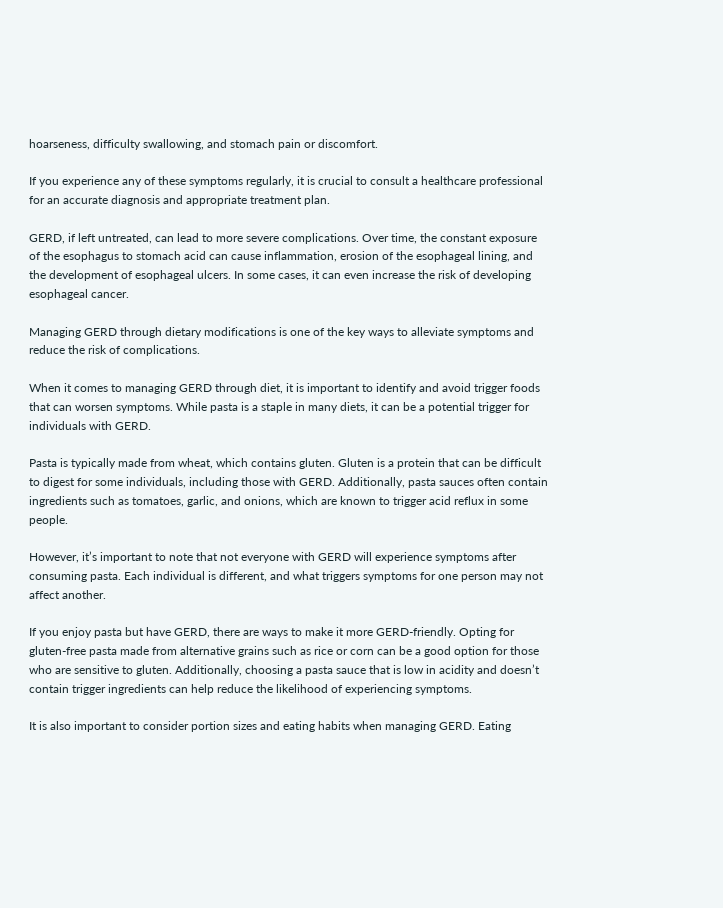hoarseness, difficulty swallowing, and stomach pain or discomfort.

If you experience any of these symptoms regularly, it is crucial to consult a healthcare professional for an accurate diagnosis and appropriate treatment plan.

GERD, if left untreated, can lead to more severe complications. Over time, the constant exposure of the esophagus to stomach acid can cause inflammation, erosion of the esophageal lining, and the development of esophageal ulcers. In some cases, it can even increase the risk of developing esophageal cancer.

Managing GERD through dietary modifications is one of the key ways to alleviate symptoms and reduce the risk of complications.

When it comes to managing GERD through diet, it is important to identify and avoid trigger foods that can worsen symptoms. While pasta is a staple in many diets, it can be a potential trigger for individuals with GERD.

Pasta is typically made from wheat, which contains gluten. Gluten is a protein that can be difficult to digest for some individuals, including those with GERD. Additionally, pasta sauces often contain ingredients such as tomatoes, garlic, and onions, which are known to trigger acid reflux in some people.

However, it’s important to note that not everyone with GERD will experience symptoms after consuming pasta. Each individual is different, and what triggers symptoms for one person may not affect another.

If you enjoy pasta but have GERD, there are ways to make it more GERD-friendly. Opting for gluten-free pasta made from alternative grains such as rice or corn can be a good option for those who are sensitive to gluten. Additionally, choosing a pasta sauce that is low in acidity and doesn’t contain trigger ingredients can help reduce the likelihood of experiencing symptoms.

It is also important to consider portion sizes and eating habits when managing GERD. Eating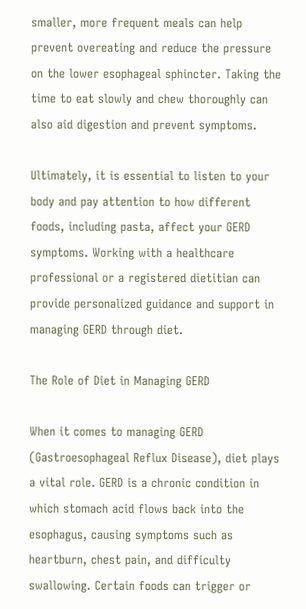smaller, more frequent meals can help prevent overeating and reduce the pressure on the lower esophageal sphincter. Taking the time to eat slowly and chew thoroughly can also aid digestion and prevent symptoms.

Ultimately, it is essential to listen to your body and pay attention to how different foods, including pasta, affect your GERD symptoms. Working with a healthcare professional or a registered dietitian can provide personalized guidance and support in managing GERD through diet.

The Role of Diet in Managing GERD

When it comes to managing GERD (Gastroesophageal Reflux Disease), diet plays a vital role. GERD is a chronic condition in which stomach acid flows back into the esophagus, causing symptoms such as heartburn, chest pain, and difficulty swallowing. Certain foods can trigger or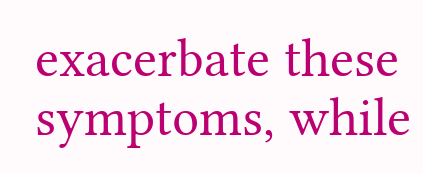exacerbate these symptoms, while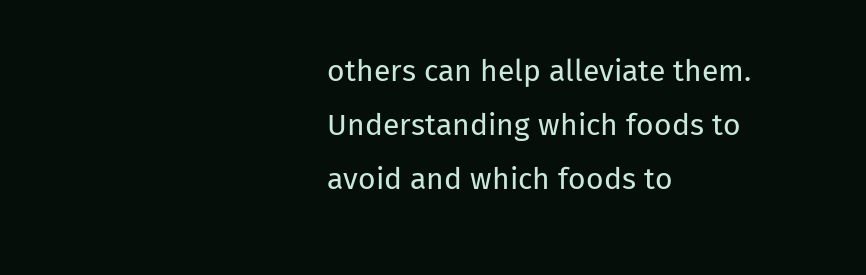others can help alleviate them. Understanding which foods to avoid and which foods to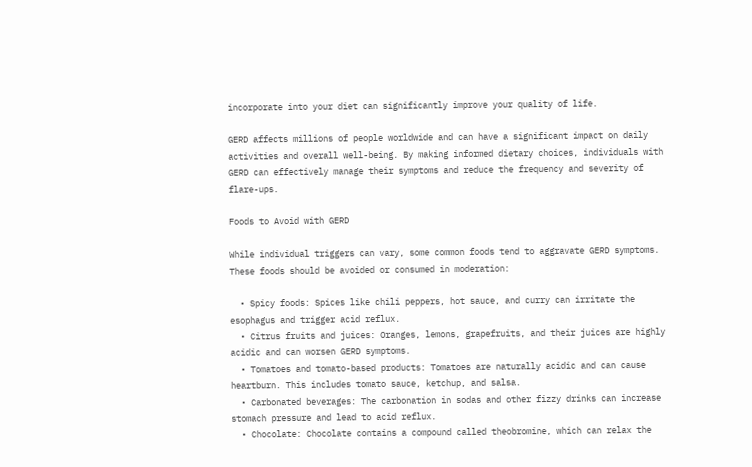incorporate into your diet can significantly improve your quality of life.

GERD affects millions of people worldwide and can have a significant impact on daily activities and overall well-being. By making informed dietary choices, individuals with GERD can effectively manage their symptoms and reduce the frequency and severity of flare-ups.

Foods to Avoid with GERD

While individual triggers can vary, some common foods tend to aggravate GERD symptoms. These foods should be avoided or consumed in moderation:

  • Spicy foods: Spices like chili peppers, hot sauce, and curry can irritate the esophagus and trigger acid reflux.
  • Citrus fruits and juices: Oranges, lemons, grapefruits, and their juices are highly acidic and can worsen GERD symptoms.
  • Tomatoes and tomato-based products: Tomatoes are naturally acidic and can cause heartburn. This includes tomato sauce, ketchup, and salsa.
  • Carbonated beverages: The carbonation in sodas and other fizzy drinks can increase stomach pressure and lead to acid reflux.
  • Chocolate: Chocolate contains a compound called theobromine, which can relax the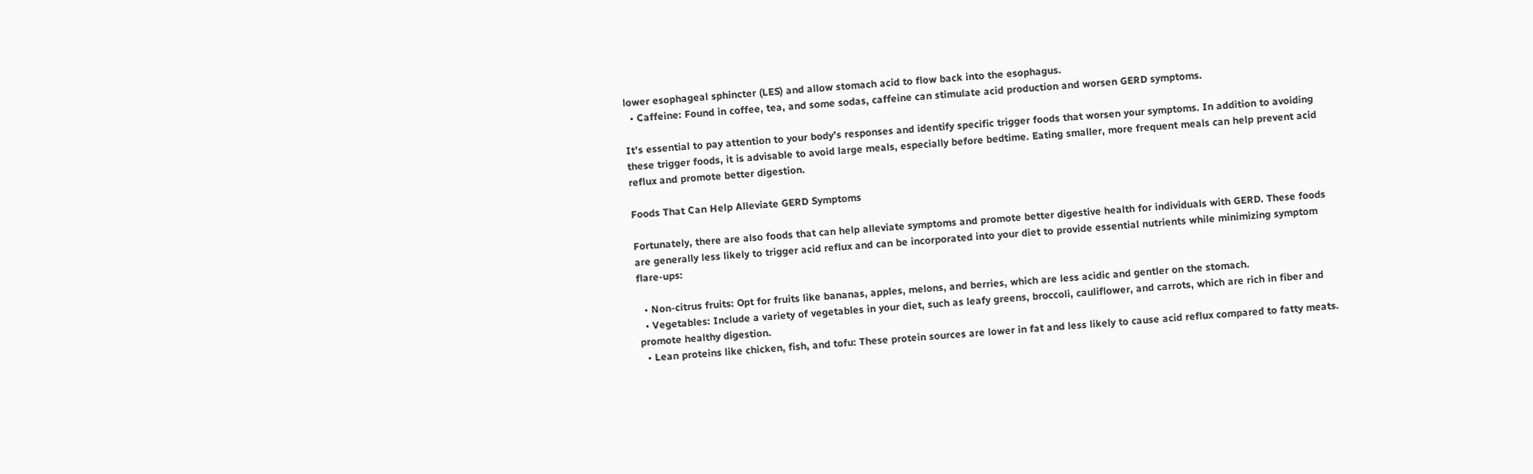lower esophageal sphincter (LES) and allow stomach acid to flow back into the esophagus.
  • Caffeine: Found in coffee, tea, and some sodas, caffeine can stimulate acid production and worsen GERD symptoms.

It’s essential to pay attention to your body’s responses and identify specific trigger foods that worsen your symptoms. In addition to avoiding these trigger foods, it is advisable to avoid large meals, especially before bedtime. Eating smaller, more frequent meals can help prevent acid reflux and promote better digestion.

Foods That Can Help Alleviate GERD Symptoms

Fortunately, there are also foods that can help alleviate symptoms and promote better digestive health for individuals with GERD. These foods are generally less likely to trigger acid reflux and can be incorporated into your diet to provide essential nutrients while minimizing symptom flare-ups:

  • Non-citrus fruits: Opt for fruits like bananas, apples, melons, and berries, which are less acidic and gentler on the stomach.
  • Vegetables: Include a variety of vegetables in your diet, such as leafy greens, broccoli, cauliflower, and carrots, which are rich in fiber and promote healthy digestion.
  • Lean proteins like chicken, fish, and tofu: These protein sources are lower in fat and less likely to cause acid reflux compared to fatty meats.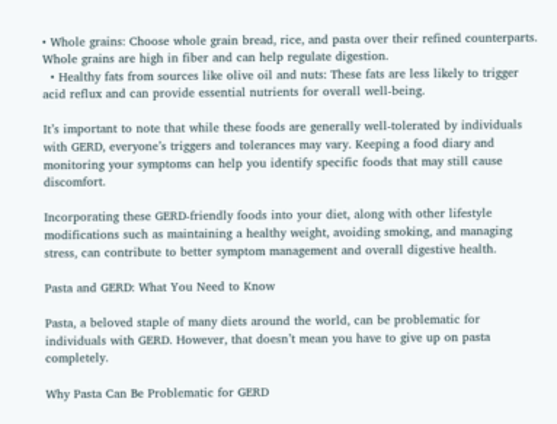• Whole grains: Choose whole grain bread, rice, and pasta over their refined counterparts. Whole grains are high in fiber and can help regulate digestion.
  • Healthy fats from sources like olive oil and nuts: These fats are less likely to trigger acid reflux and can provide essential nutrients for overall well-being.

It’s important to note that while these foods are generally well-tolerated by individuals with GERD, everyone’s triggers and tolerances may vary. Keeping a food diary and monitoring your symptoms can help you identify specific foods that may still cause discomfort.

Incorporating these GERD-friendly foods into your diet, along with other lifestyle modifications such as maintaining a healthy weight, avoiding smoking, and managing stress, can contribute to better symptom management and overall digestive health.

Pasta and GERD: What You Need to Know

Pasta, a beloved staple of many diets around the world, can be problematic for individuals with GERD. However, that doesn’t mean you have to give up on pasta completely.

Why Pasta Can Be Problematic for GERD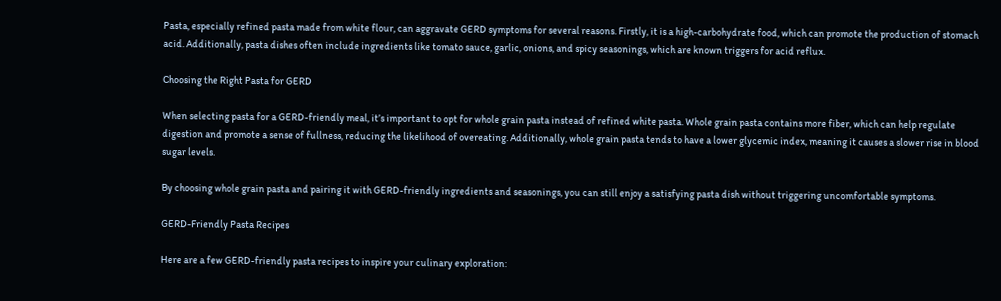Pasta, especially refined pasta made from white flour, can aggravate GERD symptoms for several reasons. Firstly, it is a high-carbohydrate food, which can promote the production of stomach acid. Additionally, pasta dishes often include ingredients like tomato sauce, garlic, onions, and spicy seasonings, which are known triggers for acid reflux.

Choosing the Right Pasta for GERD

When selecting pasta for a GERD-friendly meal, it’s important to opt for whole grain pasta instead of refined white pasta. Whole grain pasta contains more fiber, which can help regulate digestion and promote a sense of fullness, reducing the likelihood of overeating. Additionally, whole grain pasta tends to have a lower glycemic index, meaning it causes a slower rise in blood sugar levels.

By choosing whole grain pasta and pairing it with GERD-friendly ingredients and seasonings, you can still enjoy a satisfying pasta dish without triggering uncomfortable symptoms.

GERD-Friendly Pasta Recipes

Here are a few GERD-friendly pasta recipes to inspire your culinary exploration: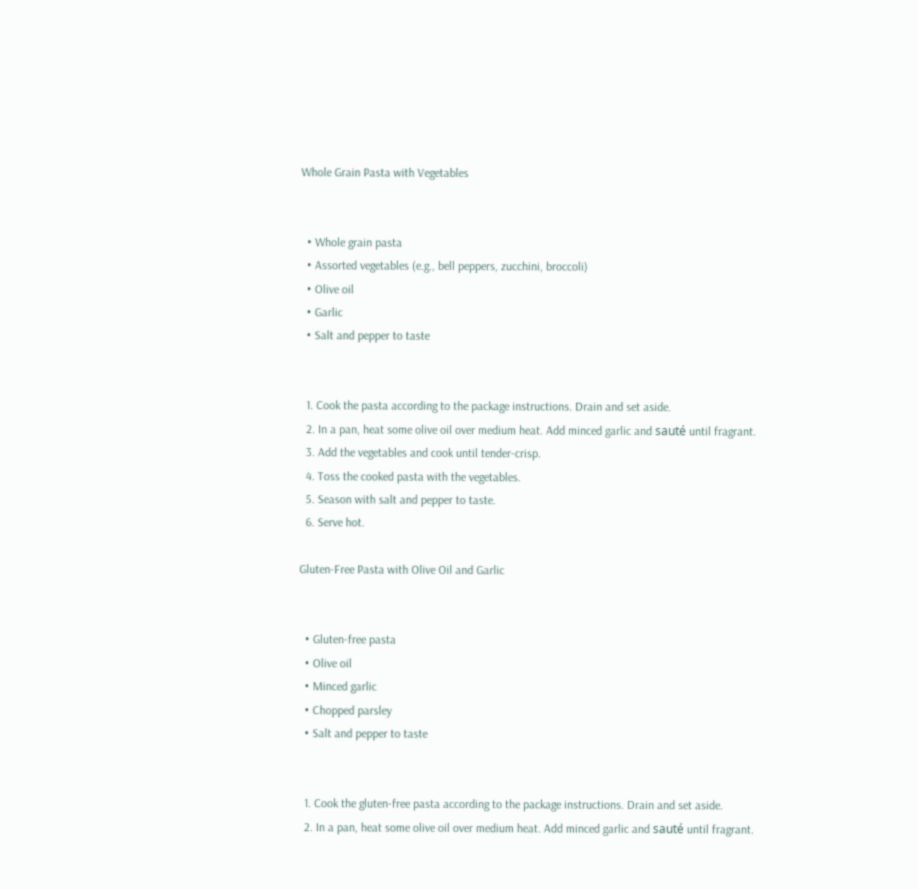Whole Grain Pasta with Vegetables


  • Whole grain pasta
  • Assorted vegetables (e.g., bell peppers, zucchini, broccoli)
  • Olive oil
  • Garlic
  • Salt and pepper to taste


  1. Cook the pasta according to the package instructions. Drain and set aside.
  2. In a pan, heat some olive oil over medium heat. Add minced garlic and sauté until fragrant.
  3. Add the vegetables and cook until tender-crisp.
  4. Toss the cooked pasta with the vegetables.
  5. Season with salt and pepper to taste.
  6. Serve hot.

Gluten-Free Pasta with Olive Oil and Garlic


  • Gluten-free pasta
  • Olive oil
  • Minced garlic
  • Chopped parsley
  • Salt and pepper to taste


  1. Cook the gluten-free pasta according to the package instructions. Drain and set aside.
  2. In a pan, heat some olive oil over medium heat. Add minced garlic and sauté until fragrant.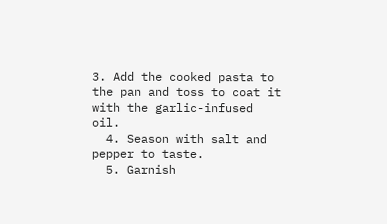3. Add the cooked pasta to the pan and toss to coat it with the garlic-infused oil.
  4. Season with salt and pepper to taste.
  5. Garnish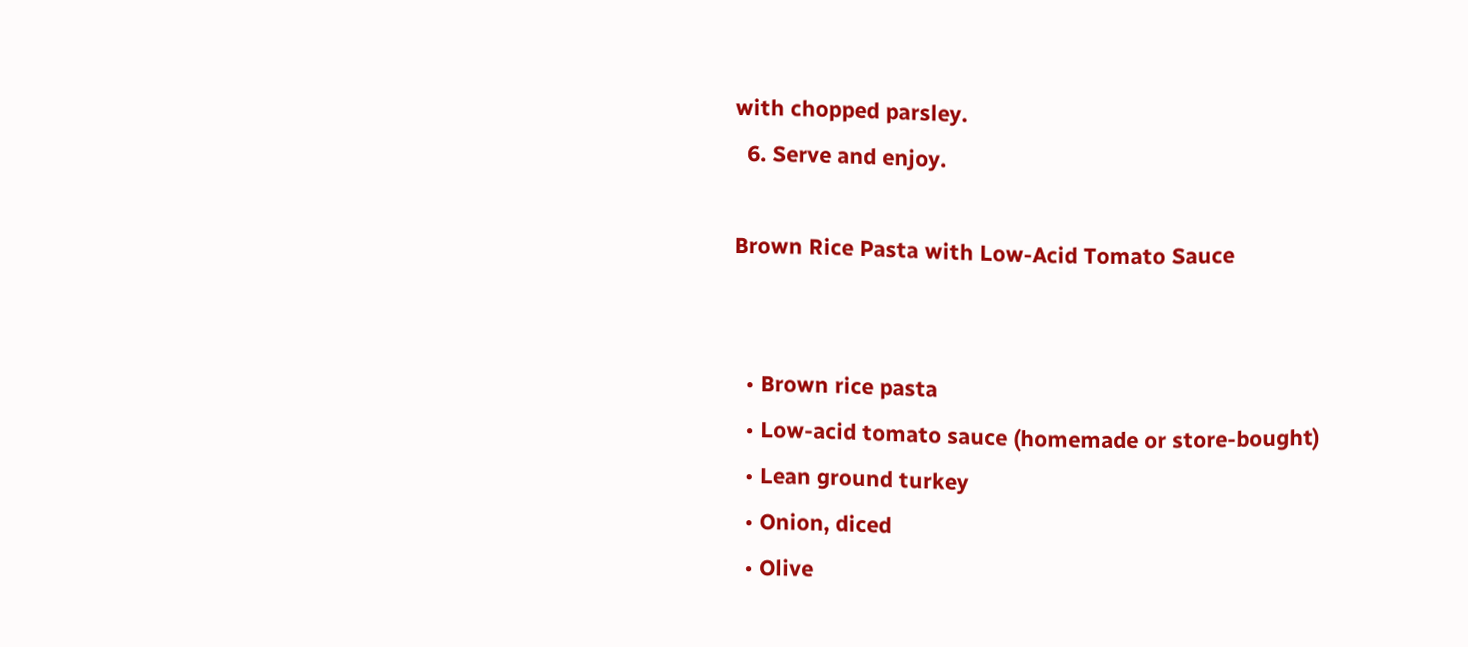with chopped parsley.
  6. Serve and enjoy.

Brown Rice Pasta with Low-Acid Tomato Sauce


  • Brown rice pasta
  • Low-acid tomato sauce (homemade or store-bought)
  • Lean ground turkey
  • Onion, diced
  • Olive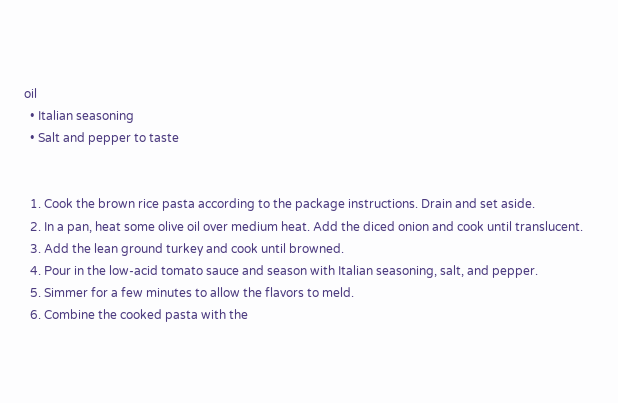oil
  • Italian seasoning
  • Salt and pepper to taste


  1. Cook the brown rice pasta according to the package instructions. Drain and set aside.
  2. In a pan, heat some olive oil over medium heat. Add the diced onion and cook until translucent.
  3. Add the lean ground turkey and cook until browned.
  4. Pour in the low-acid tomato sauce and season with Italian seasoning, salt, and pepper.
  5. Simmer for a few minutes to allow the flavors to meld.
  6. Combine the cooked pasta with the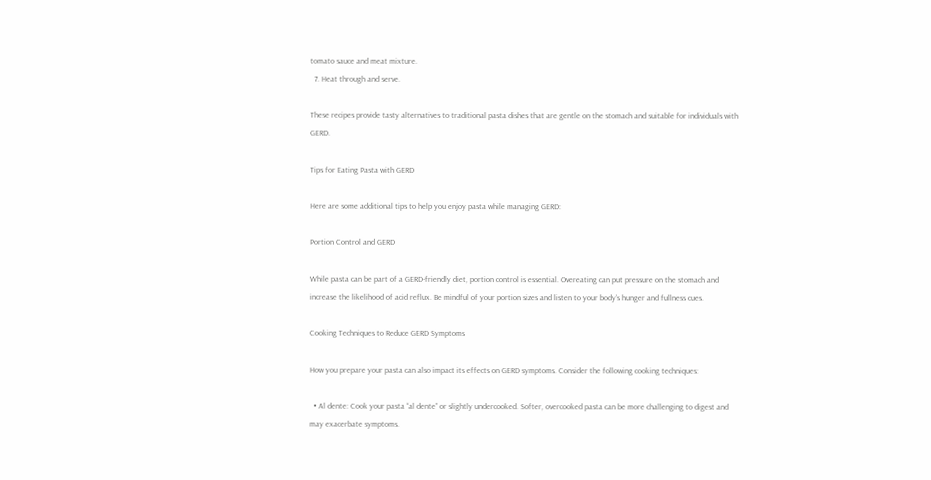tomato sauce and meat mixture.
  7. Heat through and serve.

These recipes provide tasty alternatives to traditional pasta dishes that are gentle on the stomach and suitable for individuals with GERD.

Tips for Eating Pasta with GERD

Here are some additional tips to help you enjoy pasta while managing GERD:

Portion Control and GERD

While pasta can be part of a GERD-friendly diet, portion control is essential. Overeating can put pressure on the stomach and increase the likelihood of acid reflux. Be mindful of your portion sizes and listen to your body’s hunger and fullness cues.

Cooking Techniques to Reduce GERD Symptoms

How you prepare your pasta can also impact its effects on GERD symptoms. Consider the following cooking techniques:

  • Al dente: Cook your pasta “al dente” or slightly undercooked. Softer, overcooked pasta can be more challenging to digest and may exacerbate symptoms.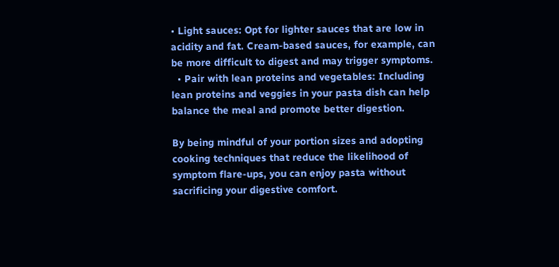• Light sauces: Opt for lighter sauces that are low in acidity and fat. Cream-based sauces, for example, can be more difficult to digest and may trigger symptoms.
  • Pair with lean proteins and vegetables: Including lean proteins and veggies in your pasta dish can help balance the meal and promote better digestion.

By being mindful of your portion sizes and adopting cooking techniques that reduce the likelihood of symptom flare-ups, you can enjoy pasta without sacrificing your digestive comfort.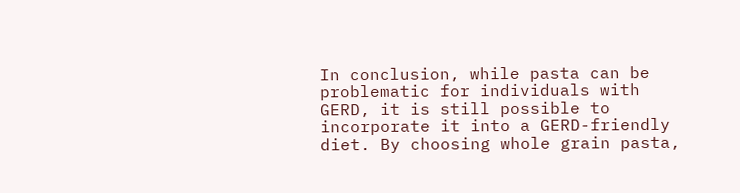In conclusion, while pasta can be problematic for individuals with GERD, it is still possible to incorporate it into a GERD-friendly diet. By choosing whole grain pasta,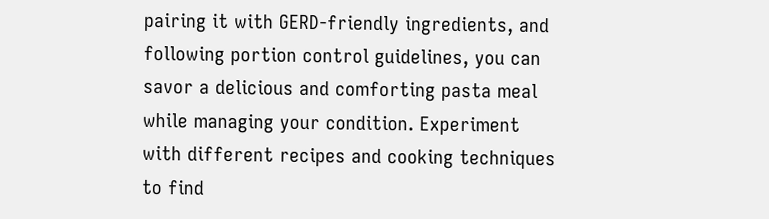pairing it with GERD-friendly ingredients, and following portion control guidelines, you can savor a delicious and comforting pasta meal while managing your condition. Experiment with different recipes and cooking techniques to find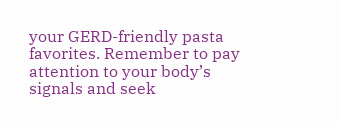your GERD-friendly pasta favorites. Remember to pay attention to your body’s signals and seek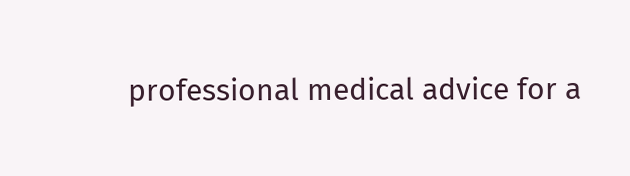professional medical advice for a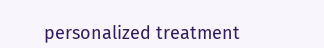personalized treatment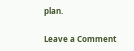plan.

Leave a Comment